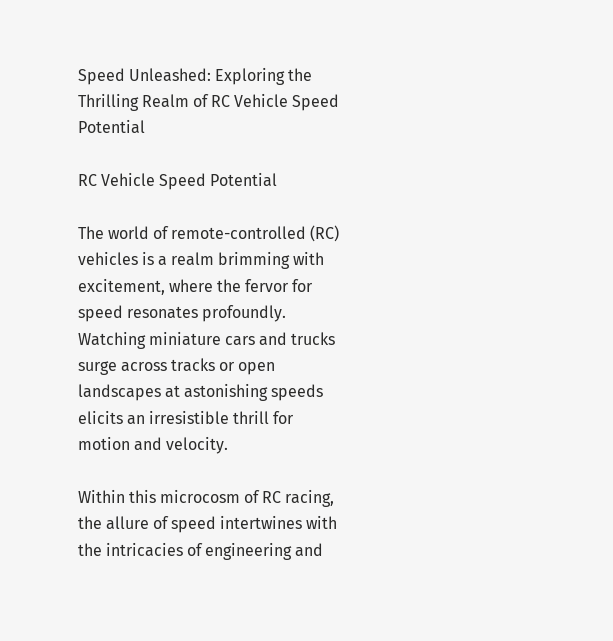Speed Unleashed: Exploring the Thrilling Realm of RC Vehicle Speed Potential

RC Vehicle Speed Potential

The world of remote-controlled (RC) vehicles is a realm brimming with excitement, where the fervor for speed resonates profoundly. Watching miniature cars and trucks surge across tracks or open landscapes at astonishing speeds elicits an irresistible thrill for motion and velocity.

Within this microcosm of RC racing, the allure of speed intertwines with the intricacies of engineering and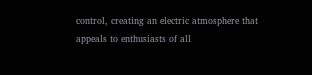control, creating an electric atmosphere that appeals to enthusiasts of all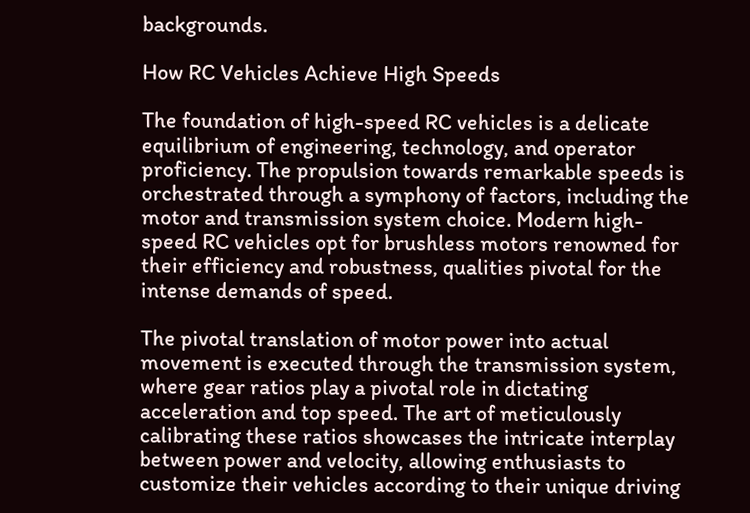backgrounds.

How RC Vehicles Achieve High Speeds

The foundation of high-speed RC vehicles is a delicate equilibrium of engineering, technology, and operator proficiency. The propulsion towards remarkable speeds is orchestrated through a symphony of factors, including the motor and transmission system choice. Modern high-speed RC vehicles opt for brushless motors renowned for their efficiency and robustness, qualities pivotal for the intense demands of speed.

The pivotal translation of motor power into actual movement is executed through the transmission system, where gear ratios play a pivotal role in dictating acceleration and top speed. The art of meticulously calibrating these ratios showcases the intricate interplay between power and velocity, allowing enthusiasts to customize their vehicles according to their unique driving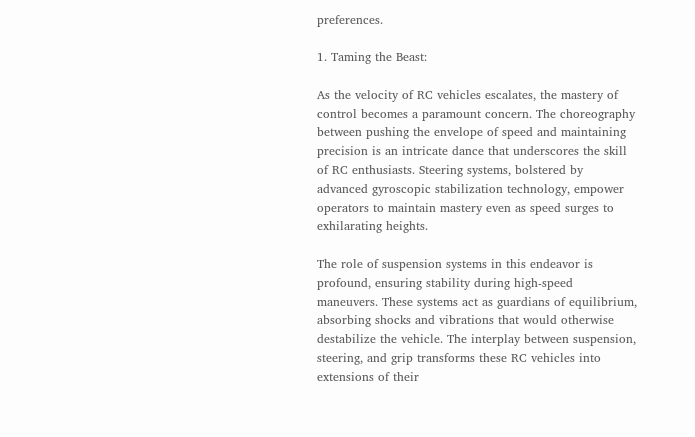preferences.

1. Taming the Beast:

As the velocity of RC vehicles escalates, the mastery of control becomes a paramount concern. The choreography between pushing the envelope of speed and maintaining precision is an intricate dance that underscores the skill of RC enthusiasts. Steering systems, bolstered by advanced gyroscopic stabilization technology, empower operators to maintain mastery even as speed surges to exhilarating heights.

The role of suspension systems in this endeavor is profound, ensuring stability during high-speed maneuvers. These systems act as guardians of equilibrium, absorbing shocks and vibrations that would otherwise destabilize the vehicle. The interplay between suspension, steering, and grip transforms these RC vehicles into extensions of their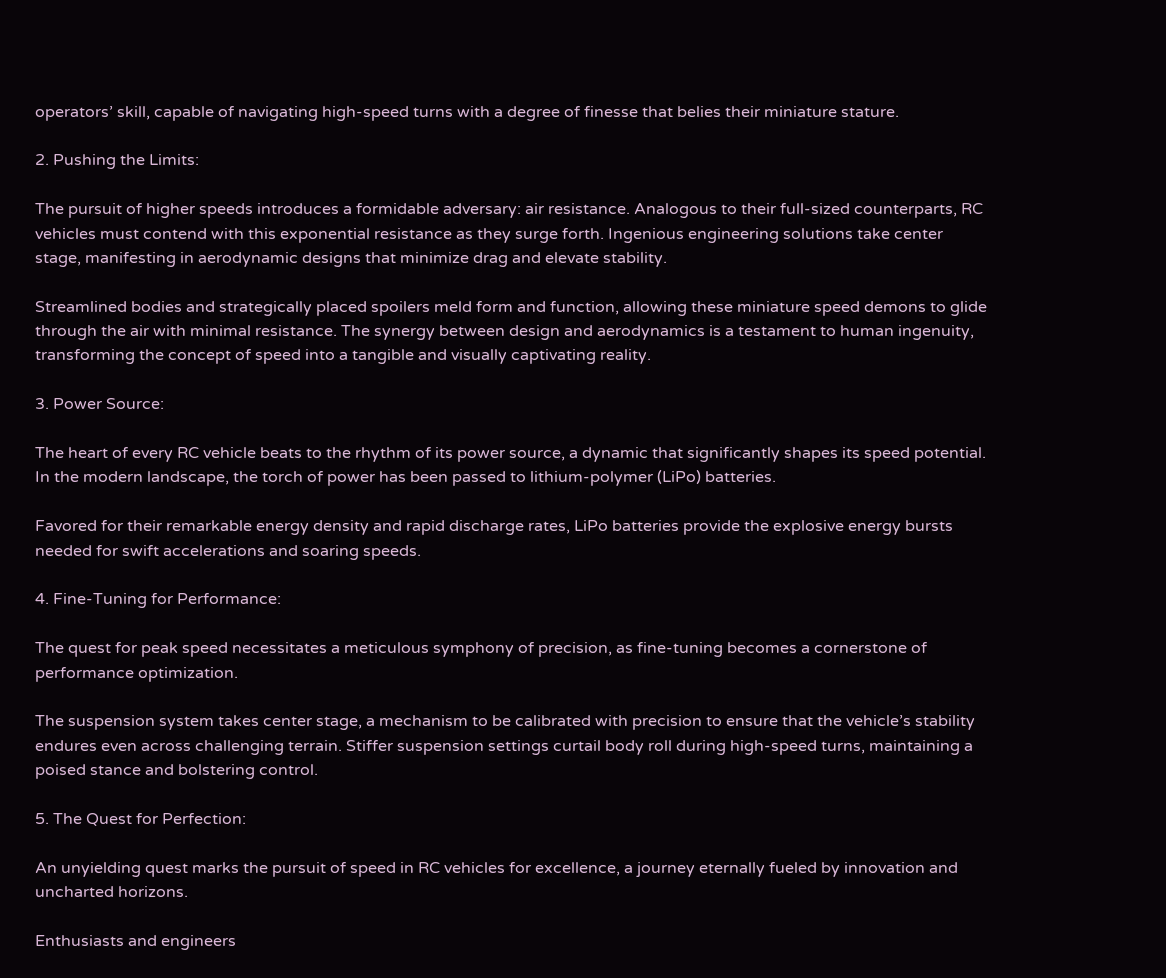operators’ skill, capable of navigating high-speed turns with a degree of finesse that belies their miniature stature.

2. Pushing the Limits:

The pursuit of higher speeds introduces a formidable adversary: air resistance. Analogous to their full-sized counterparts, RC vehicles must contend with this exponential resistance as they surge forth. Ingenious engineering solutions take center stage, manifesting in aerodynamic designs that minimize drag and elevate stability.

Streamlined bodies and strategically placed spoilers meld form and function, allowing these miniature speed demons to glide through the air with minimal resistance. The synergy between design and aerodynamics is a testament to human ingenuity, transforming the concept of speed into a tangible and visually captivating reality.

3. Power Source:

The heart of every RC vehicle beats to the rhythm of its power source, a dynamic that significantly shapes its speed potential. In the modern landscape, the torch of power has been passed to lithium-polymer (LiPo) batteries.

Favored for their remarkable energy density and rapid discharge rates, LiPo batteries provide the explosive energy bursts needed for swift accelerations and soaring speeds.

4. Fine-Tuning for Performance:

The quest for peak speed necessitates a meticulous symphony of precision, as fine-tuning becomes a cornerstone of performance optimization.

The suspension system takes center stage, a mechanism to be calibrated with precision to ensure that the vehicle’s stability endures even across challenging terrain. Stiffer suspension settings curtail body roll during high-speed turns, maintaining a poised stance and bolstering control.

5. The Quest for Perfection:

An unyielding quest marks the pursuit of speed in RC vehicles for excellence, a journey eternally fueled by innovation and uncharted horizons.

Enthusiasts and engineers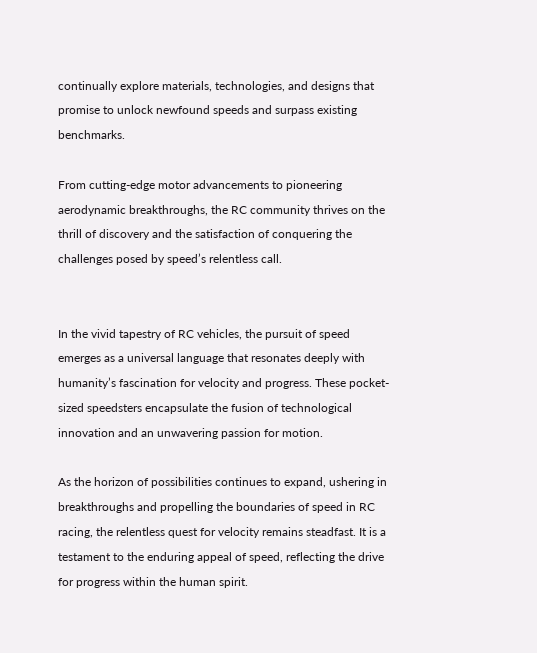continually explore materials, technologies, and designs that promise to unlock newfound speeds and surpass existing benchmarks.

From cutting-edge motor advancements to pioneering aerodynamic breakthroughs, the RC community thrives on the thrill of discovery and the satisfaction of conquering the challenges posed by speed’s relentless call.


In the vivid tapestry of RC vehicles, the pursuit of speed emerges as a universal language that resonates deeply with humanity’s fascination for velocity and progress. These pocket-sized speedsters encapsulate the fusion of technological innovation and an unwavering passion for motion.

As the horizon of possibilities continues to expand, ushering in breakthroughs and propelling the boundaries of speed in RC racing, the relentless quest for velocity remains steadfast. It is a testament to the enduring appeal of speed, reflecting the drive for progress within the human spirit.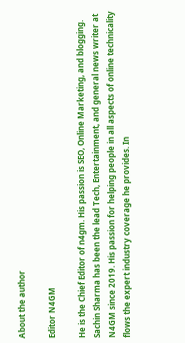About the author

Editor N4GM

He is the Chief Editor of n4gm. His passion is SEO, Online Marketing, and blogging. Sachin Sharma has been the lead Tech, Entertainment, and general news writer at N4GM since 2019. His passion for helping people in all aspects of online technicality flows the expert industry coverage he provides. In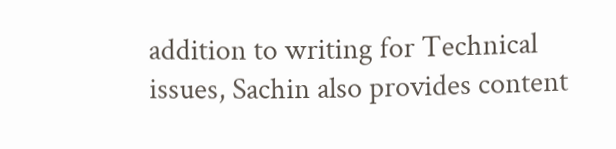addition to writing for Technical issues, Sachin also provides content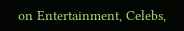on Entertainment, Celebs,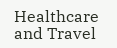Healthcare and Travel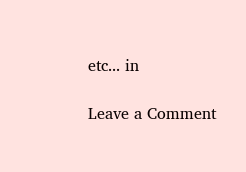etc... in

Leave a Comment